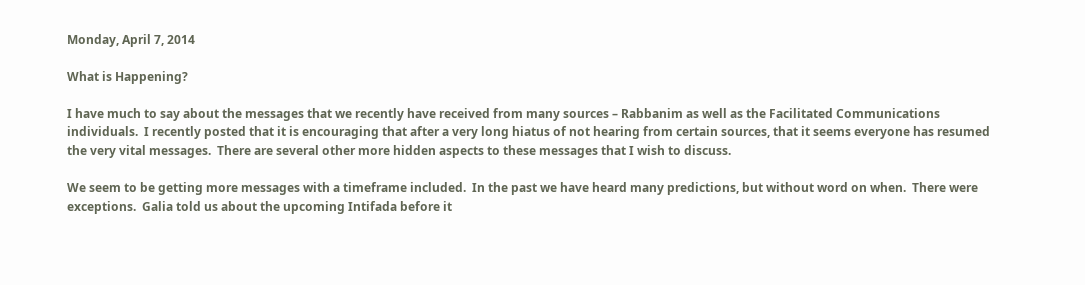Monday, April 7, 2014

What is Happening?

I have much to say about the messages that we recently have received from many sources – Rabbanim as well as the Facilitated Communications individuals.  I recently posted that it is encouraging that after a very long hiatus of not hearing from certain sources, that it seems everyone has resumed the very vital messages.  There are several other more hidden aspects to these messages that I wish to discuss.

We seem to be getting more messages with a timeframe included.  In the past we have heard many predictions, but without word on when.  There were exceptions.  Galia told us about the upcoming Intifada before it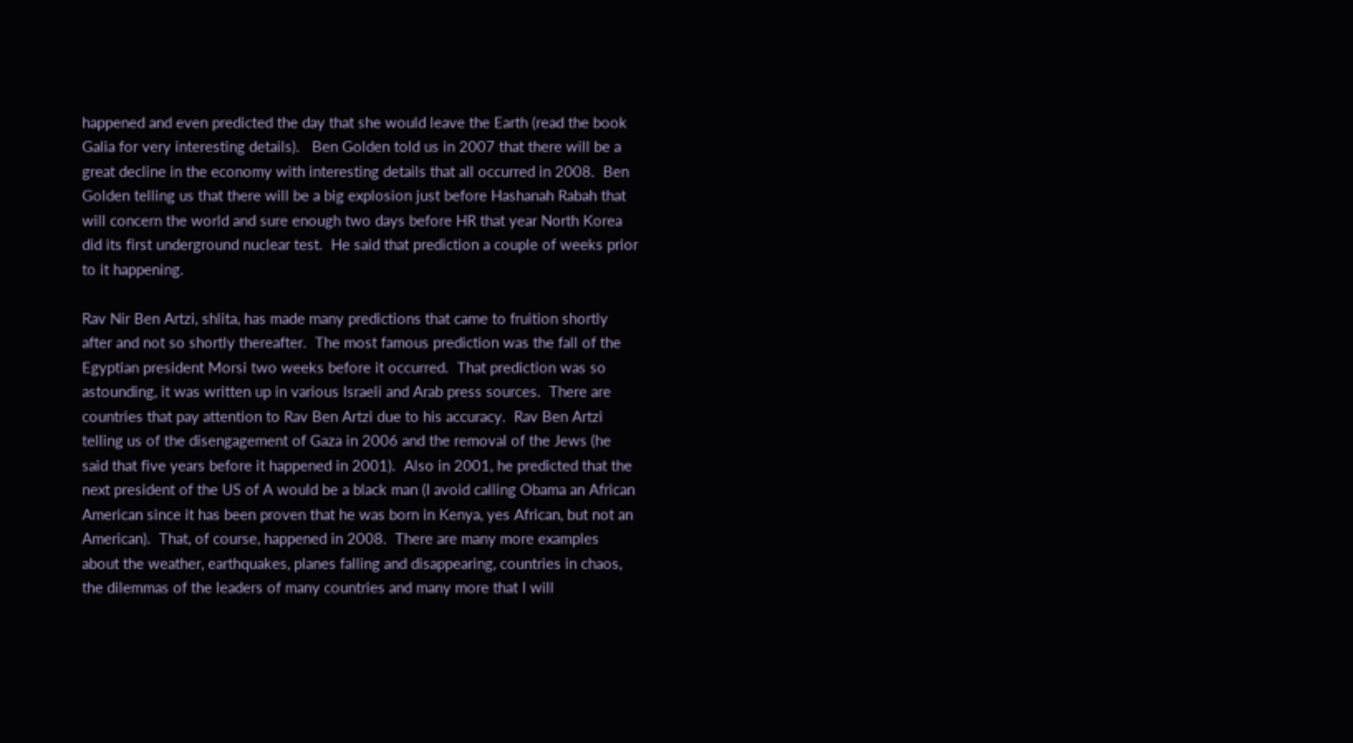happened and even predicted the day that she would leave the Earth (read the book Galia for very interesting details).   Ben Golden told us in 2007 that there will be a great decline in the economy with interesting details that all occurred in 2008.  Ben Golden telling us that there will be a big explosion just before Hashanah Rabah that will concern the world and sure enough two days before HR that year North Korea did its first underground nuclear test.  He said that prediction a couple of weeks prior to it happening.

Rav Nir Ben Artzi, shlita, has made many predictions that came to fruition shortly after and not so shortly thereafter.  The most famous prediction was the fall of the Egyptian president Morsi two weeks before it occurred.  That prediction was so astounding, it was written up in various Israeli and Arab press sources.  There are countries that pay attention to Rav Ben Artzi due to his accuracy.  Rav Ben Artzi telling us of the disengagement of Gaza in 2006 and the removal of the Jews (he said that five years before it happened in 2001).  Also in 2001, he predicted that the next president of the US of A would be a black man (I avoid calling Obama an African American since it has been proven that he was born in Kenya, yes African, but not an American).  That, of course, happened in 2008.  There are many more examples about the weather, earthquakes, planes falling and disappearing, countries in chaos, the dilemmas of the leaders of many countries and many more that I will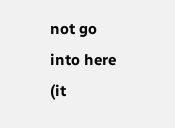not go into here (it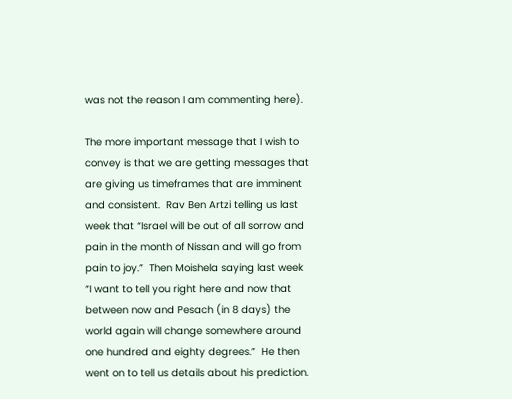was not the reason I am commenting here).

The more important message that I wish to convey is that we are getting messages that are giving us timeframes that are imminent and consistent.  Rav Ben Artzi telling us last week that “Israel will be out of all sorrow and pain in the month of Nissan and will go from pain to joy.”  Then Moishela saying last week “I want to tell you right here and now that between now and Pesach (in 8 days) the world again will change somewhere around one hundred and eighty degrees.”  He then went on to tell us details about his prediction.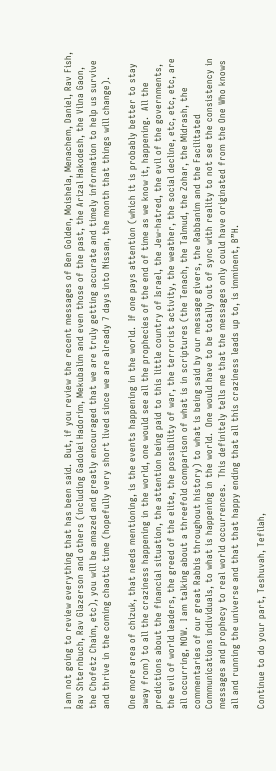I am not going to review everything that has been said.  But, if you review the recent messages of Ben Golden, Moishela, Menachem, Daniel, Rav Fish, Rav Shternbuch, Rav Glazerson and others (including Gadolei Hadorim, Mekubalim and even those of the past, the Arizal Hakodesh, the Vilna Gaon, the Chofetz Chaim, etc), you will be amazed and greatly encouraged that we are truly getting accurate and timely information to help us survive and thrive in the coming chaotic time (hopefully very short lived since we are already 7 days into Nissan, the month that things will change).

One more area of chizuk, that needs mentioning, is the events happening in the world.  If one pays attention (which it is probably better to stay away from) to all the craziness happening in the world, one would see all the prophecies of the end of time as we know it, happening.  All the predictions about the financial situation, the attention being paid to this little country of Israel, the Jew-hatred, the evil of the governments, the evil of world leaders, the greed of the elite, the possibility of war, the terrorist activity, the weather, the social decline, etc, etc, etc, are all occurring, NOW.  I am talking about a threefold comparison of what is in scriptures (the Tenach, the Talmud, the Zohar, the Midrash, the commentaries of our great Rabbis throughout history) to what is being said by our message givers, the Rabbanim and the Facilitated Communications individuals, to what is happening in the world.  One would have to be totally out of sync with reality to not see the consistency in messages and prophecy to real world occurrences.  This definitely tells me that the messages only could have originated from the One Who knows all and running the universe and that that happy ending that all this craziness leads up to, is imminent, B”H.

Continue to do your part, Teshuvah, Tefilah,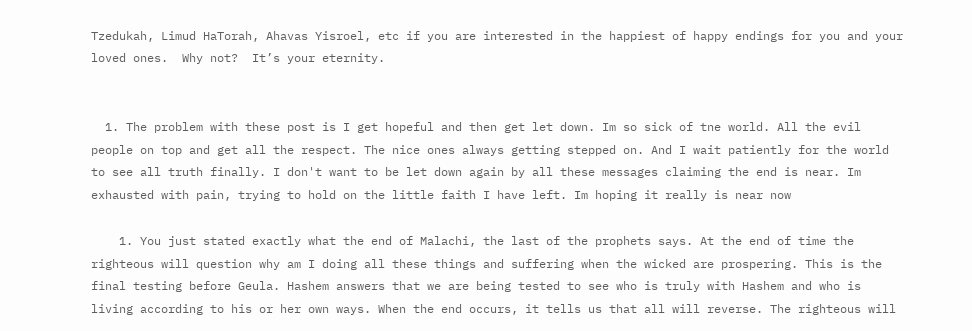Tzedukah, Limud HaTorah, Ahavas Yisroel, etc if you are interested in the happiest of happy endings for you and your loved ones.  Why not?  It’s your eternity.


  1. The problem with these post is I get hopeful and then get let down. Im so sick of tne world. All the evil people on top and get all the respect. The nice ones always getting stepped on. And I wait patiently for the world to see all truth finally. I don't want to be let down again by all these messages claiming the end is near. Im exhausted with pain, trying to hold on the little faith I have left. Im hoping it really is near now

    1. You just stated exactly what the end of Malachi, the last of the prophets says. At the end of time the righteous will question why am I doing all these things and suffering when the wicked are prospering. This is the final testing before Geula. Hashem answers that we are being tested to see who is truly with Hashem and who is living according to his or her own ways. When the end occurs, it tells us that all will reverse. The righteous will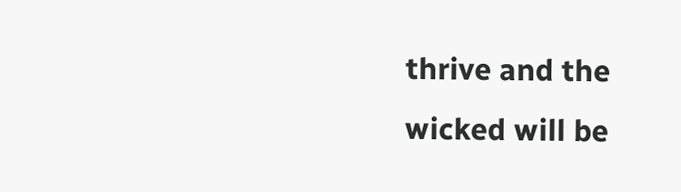thrive and the wicked will be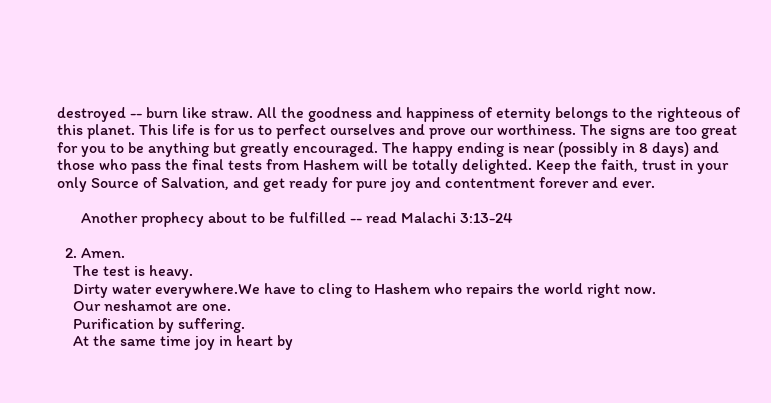destroyed -- burn like straw. All the goodness and happiness of eternity belongs to the righteous of this planet. This life is for us to perfect ourselves and prove our worthiness. The signs are too great for you to be anything but greatly encouraged. The happy ending is near (possibly in 8 days) and those who pass the final tests from Hashem will be totally delighted. Keep the faith, trust in your only Source of Salvation, and get ready for pure joy and contentment forever and ever.

      Another prophecy about to be fulfilled -- read Malachi 3:13-24

  2. Amen.
    The test is heavy.
    Dirty water everywhere.We have to cling to Hashem who repairs the world right now.
    Our neshamot are one.
    Purification by suffering.
    At the same time joy in heart by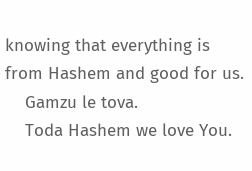knowing that everything is from Hashem and good for us.
    Gamzu le tova.
    Toda Hashem we love You.